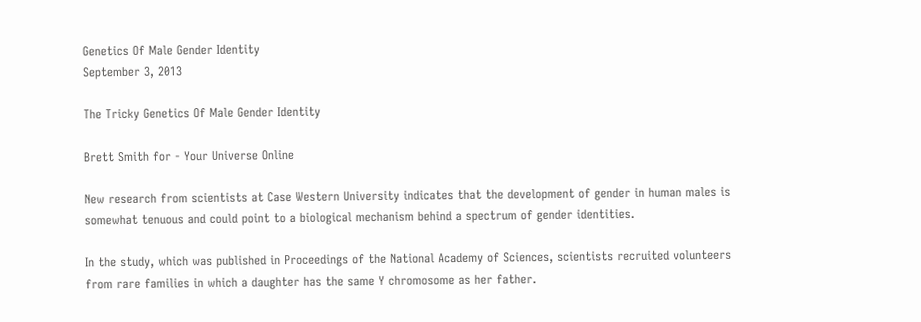Genetics Of Male Gender Identity
September 3, 2013

The Tricky Genetics Of Male Gender Identity

Brett Smith for - Your Universe Online

New research from scientists at Case Western University indicates that the development of gender in human males is somewhat tenuous and could point to a biological mechanism behind a spectrum of gender identities.

In the study, which was published in Proceedings of the National Academy of Sciences, scientists recruited volunteers from rare families in which a daughter has the same Y chromosome as her father.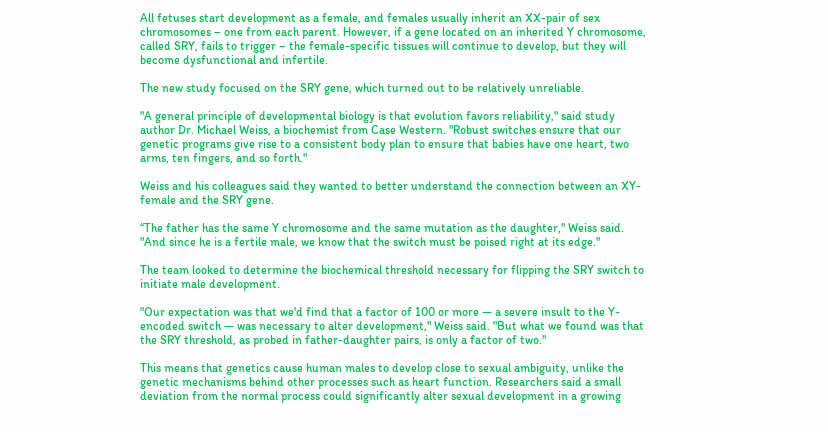All fetuses start development as a female, and females usually inherit an XX-pair of sex chromosomes – one from each parent. However, if a gene located on an inherited Y chromosome, called SRY, fails to trigger – the female-specific tissues will continue to develop, but they will become dysfunctional and infertile.

The new study focused on the SRY gene, which turned out to be relatively unreliable.

"A general principle of developmental biology is that evolution favors reliability," said study author Dr. Michael Weiss, a biochemist from Case Western. "Robust switches ensure that our genetic programs give rise to a consistent body plan to ensure that babies have one heart, two arms, ten fingers, and so forth."

Weiss and his colleagues said they wanted to better understand the connection between an XY-female and the SRY gene.

“The father has the same Y chromosome and the same mutation as the daughter," Weiss said. "And since he is a fertile male, we know that the switch must be poised right at its edge."

The team looked to determine the biochemical threshold necessary for flipping the SRY switch to initiate male development.

"Our expectation was that we'd find that a factor of 100 or more — a severe insult to the Y-encoded switch — was necessary to alter development," Weiss said. "But what we found was that the SRY threshold, as probed in father-daughter pairs, is only a factor of two."

This means that genetics cause human males to develop close to sexual ambiguity, unlike the genetic mechanisms behind other processes such as heart function. Researchers said a small deviation from the normal process could significantly alter sexual development in a growing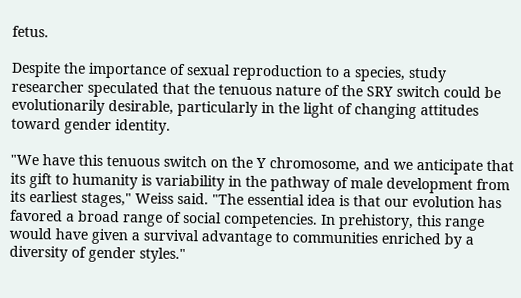fetus.

Despite the importance of sexual reproduction to a species, study researcher speculated that the tenuous nature of the SRY switch could be evolutionarily desirable, particularly in the light of changing attitudes toward gender identity.

"We have this tenuous switch on the Y chromosome, and we anticipate that its gift to humanity is variability in the pathway of male development from its earliest stages," Weiss said. "The essential idea is that our evolution has favored a broad range of social competencies. In prehistory, this range would have given a survival advantage to communities enriched by a diversity of gender styles."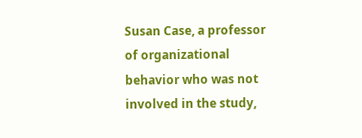Susan Case, a professor of organizational behavior who was not involved in the study,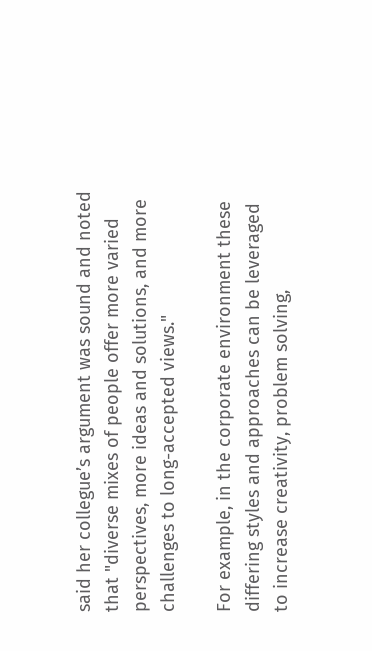said her collegue’s argument was sound and noted that "diverse mixes of people offer more varied perspectives, more ideas and solutions, and more challenges to long-accepted views."

For example, in the corporate environment these differing styles and approaches can be leveraged to increase creativity, problem solving,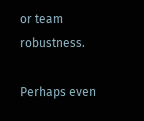or team robustness.

Perhaps even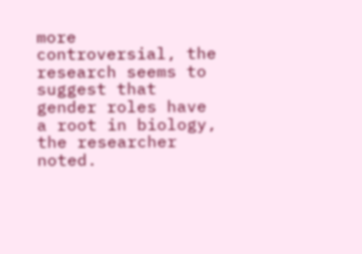more controversial, the research seems to suggest that gender roles have a root in biology, the researcher noted.